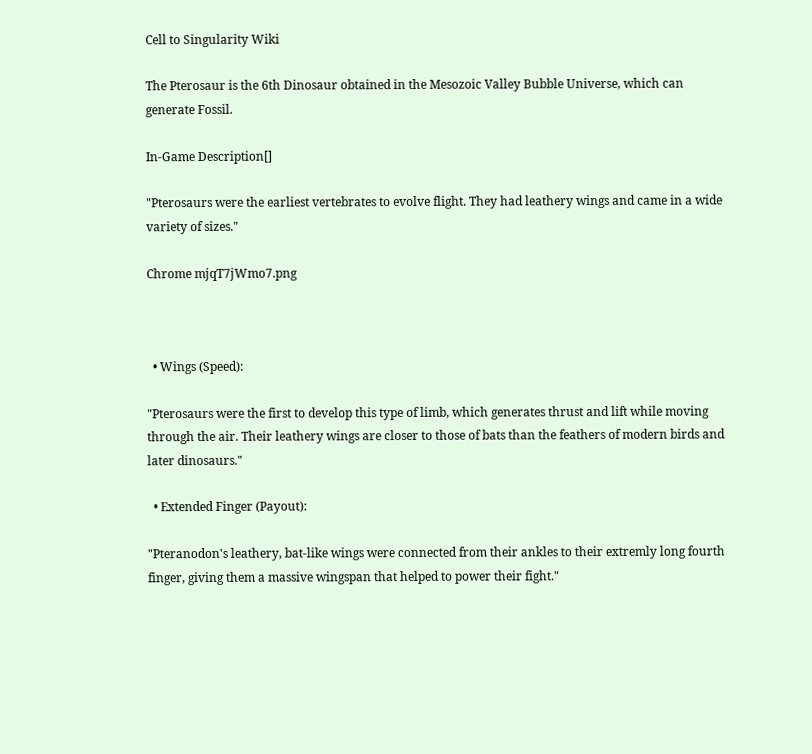Cell to Singularity Wiki

The Pterosaur is the 6th Dinosaur obtained in the Mesozoic Valley Bubble Universe, which can generate Fossil.

In-Game Description[]

"Pterosaurs were the earliest vertebrates to evolve flight. They had leathery wings and came in a wide variety of sizes."

Chrome mjqT7jWmo7.png



  • Wings (Speed):

"Pterosaurs were the first to develop this type of limb, which generates thrust and lift while moving through the air. Their leathery wings are closer to those of bats than the feathers of modern birds and later dinosaurs."

  • Extended Finger (Payout):

"Pteranodon's leathery, bat-like wings were connected from their ankles to their extremly long fourth finger, giving them a massive wingspan that helped to power their fight."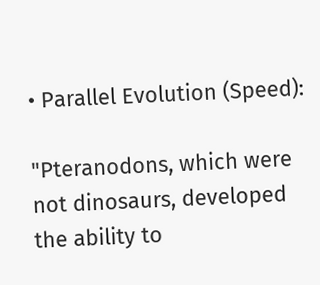• Parallel Evolution (Speed):

"Pteranodons, which were not dinosaurs, developed the ability to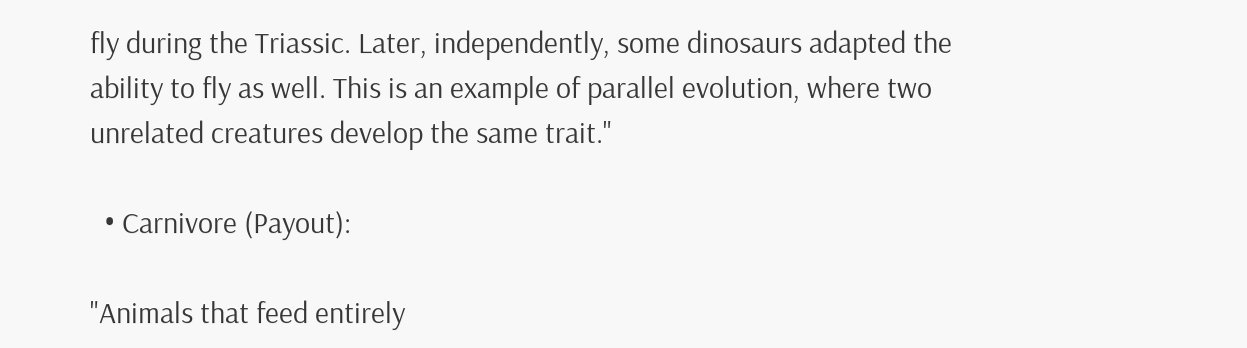fly during the Triassic. Later, independently, some dinosaurs adapted the ability to fly as well. This is an example of parallel evolution, where two unrelated creatures develop the same trait."

  • Carnivore (Payout):

"Animals that feed entirely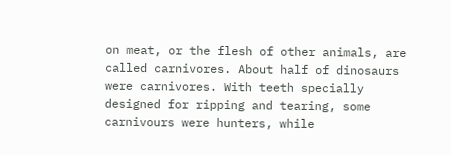on meat, or the flesh of other animals, are called carnivores. About half of dinosaurs were carnivores. With teeth specially designed for ripping and tearing, some carnivours were hunters, while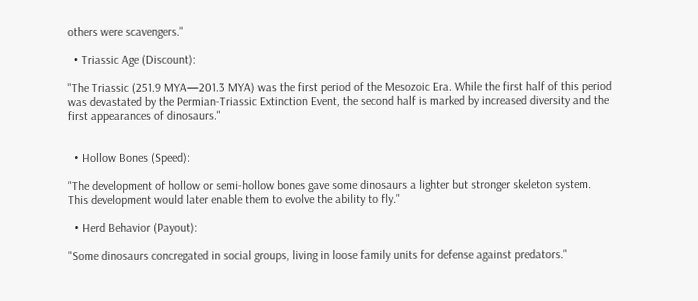others were scavengers."

  • Triassic Age (Discount):

"The Triassic (251.9 MYA—201.3 MYA) was the first period of the Mesozoic Era. While the first half of this period was devastated by the Permian-Triassic Extinction Event, the second half is marked by increased diversity and the first appearances of dinosaurs."


  • Hollow Bones (Speed):

"The development of hollow or semi-hollow bones gave some dinosaurs a lighter but stronger skeleton system. This development would later enable them to evolve the ability to fly."

  • Herd Behavior (Payout):

"Some dinosaurs concregated in social groups, living in loose family units for defense against predators."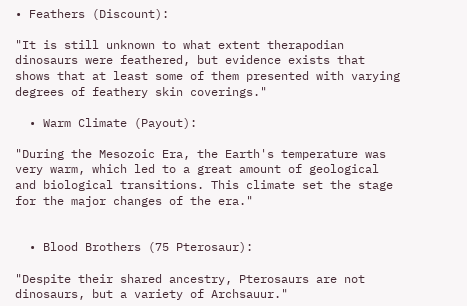• Feathers (Discount):

"It is still unknown to what extent therapodian dinosaurs were feathered, but evidence exists that shows that at least some of them presented with varying degrees of feathery skin coverings."

  • Warm Climate (Payout):

"During the Mesozoic Era, the Earth's temperature was very warm, which led to a great amount of geological and biological transitions. This climate set the stage for the major changes of the era."


  • Blood Brothers (75 Pterosaur):

"Despite their shared ancestry, Pterosaurs are not dinosaurs, but a variety of Archsauur."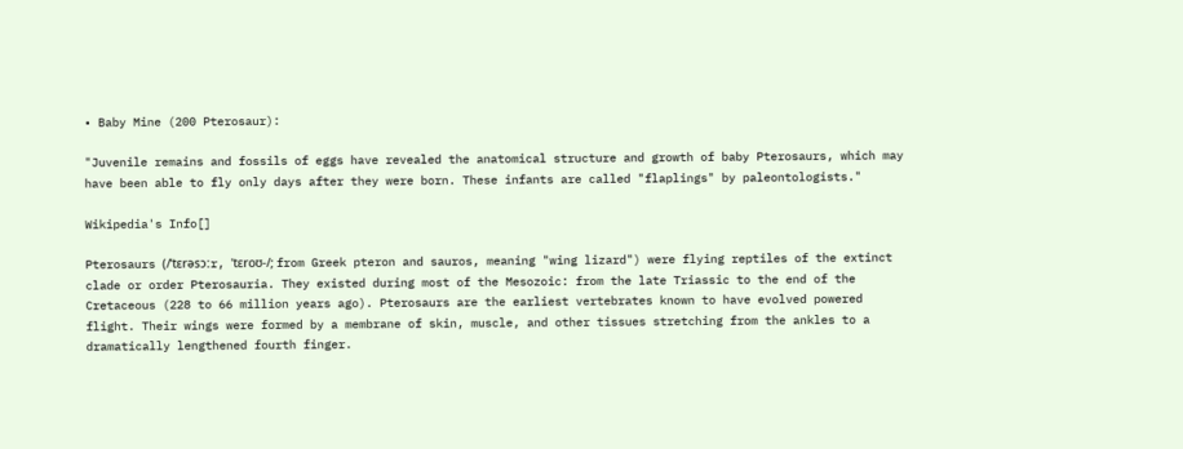• Baby Mine (200 Pterosaur):

"Juvenile remains and fossils of eggs have revealed the anatomical structure and growth of baby Pterosaurs, which may have been able to fly only days after they were born. These infants are called "flaplings" by paleontologists."

Wikipedia's Info[]

Pterosaurs (/ˈtɛrəsɔːr, ˈtɛroʊ-/; from Greek pteron and sauros, meaning "wing lizard") were flying reptiles of the extinct clade or order Pterosauria. They existed during most of the Mesozoic: from the late Triassic to the end of the Cretaceous (228 to 66 million years ago). Pterosaurs are the earliest vertebrates known to have evolved powered flight. Their wings were formed by a membrane of skin, muscle, and other tissues stretching from the ankles to a dramatically lengthened fourth finger.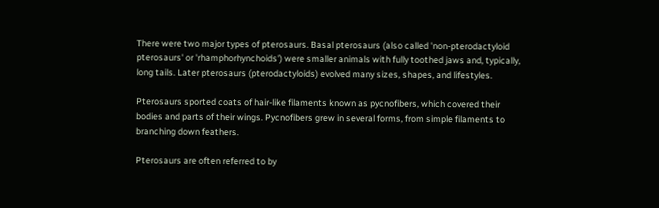There were two major types of pterosaurs. Basal pterosaurs (also called 'non-pterodactyloid pterosaurs' or 'rhamphorhynchoids') were smaller animals with fully toothed jaws and, typically, long tails. Later pterosaurs (pterodactyloids) evolved many sizes, shapes, and lifestyles.

Pterosaurs sported coats of hair-like filaments known as pycnofibers, which covered their bodies and parts of their wings. Pycnofibers grew in several forms, from simple filaments to branching down feathers.

Pterosaurs are often referred to by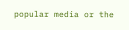popular media or the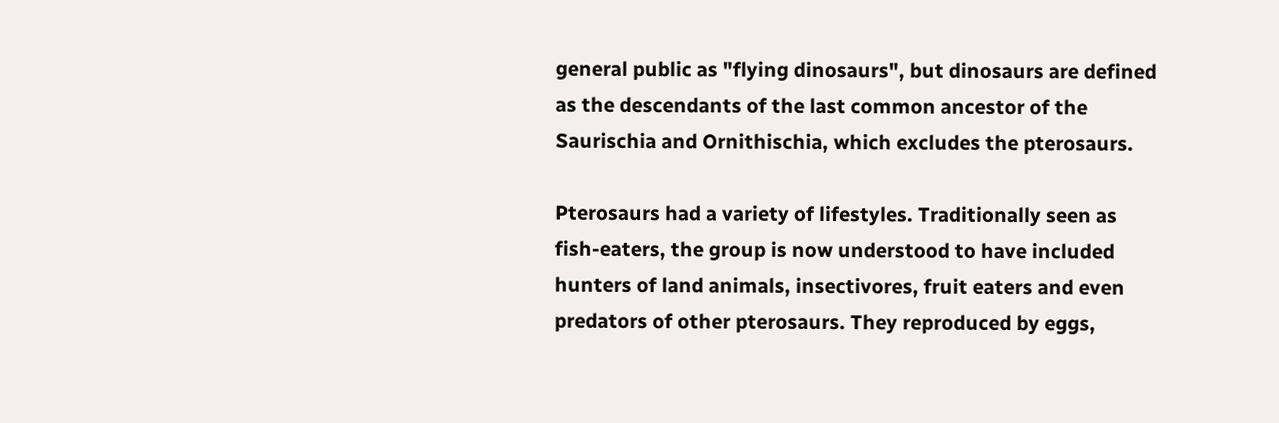general public as "flying dinosaurs", but dinosaurs are defined as the descendants of the last common ancestor of the Saurischia and Ornithischia, which excludes the pterosaurs.

Pterosaurs had a variety of lifestyles. Traditionally seen as fish-eaters, the group is now understood to have included hunters of land animals, insectivores, fruit eaters and even predators of other pterosaurs. They reproduced by eggs,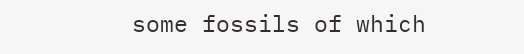some fossils of which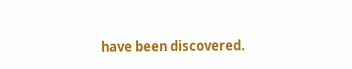have been discovered.